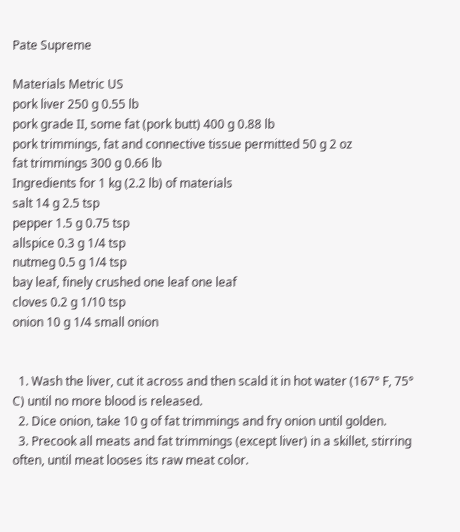Pate Supreme

Materials Metric US
pork liver 250 g 0.55 lb
pork grade II, some fat (pork butt) 400 g 0.88 lb
pork trimmings, fat and connective tissue permitted 50 g 2 oz
fat trimmings 300 g 0.66 lb
Ingredients for 1 kg (2.2 lb) of materials
salt 14 g 2.5 tsp
pepper 1.5 g 0.75 tsp
allspice 0.3 g 1/4 tsp
nutmeg 0.5 g 1/4 tsp
bay leaf, finely crushed one leaf one leaf
cloves 0.2 g 1/10 tsp
onion 10 g 1/4 small onion


  1. Wash the liver, cut it across and then scald it in hot water (167° F, 75° C) until no more blood is released.
  2. Dice onion, take 10 g of fat trimmings and fry onion until golden.
  3. Precook all meats and fat trimmings (except liver) in a skillet, stirring often, until meat looses its raw meat color.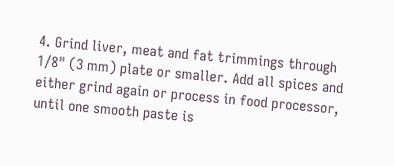4. Grind liver, meat and fat trimmings through 1/8" (3 mm) plate or smaller. Add all spices and either grind again or process in food processor, until one smooth paste is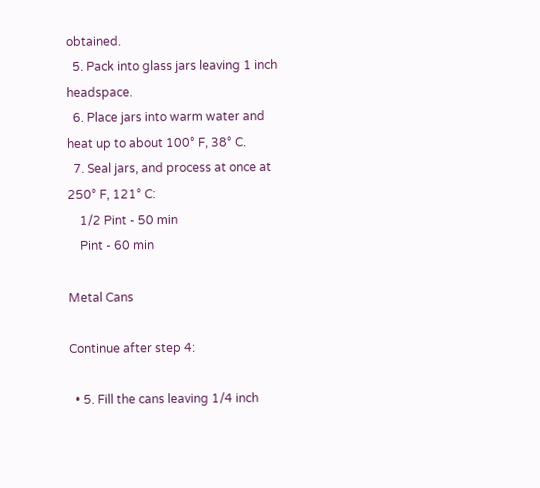obtained.
  5. Pack into glass jars leaving 1 inch headspace.
  6. Place jars into warm water and heat up to about 100° F, 38° C.
  7. Seal jars, and process at once at 250° F, 121° C:
    1/2 Pint - 50 min
    Pint - 60 min

Metal Cans

Continue after step 4:

  • 5. Fill the cans leaving 1/4 inch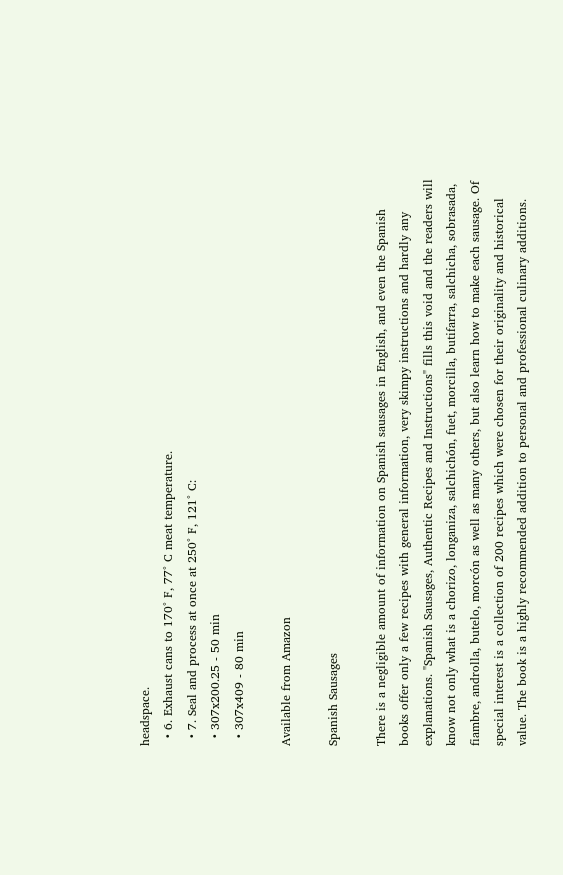headspace.
  • 6. Exhaust cans to 170° F, 77° C meat temperature.
  • 7. Seal and process at once at 250° F, 121° C:
  • 307x200.25 - 50 min
  • 307x409 - 80 min

Available from Amazon

Spanish Sausages

There is a negligible amount of information on Spanish sausages in English, and even the Spanish books offer only a few recipes with general information, very skimpy instructions and hardly any explanations. "Spanish Sausages, Authentic Recipes and Instructions" fills this void and the readers will know not only what is a chorizo, longaniza, salchichón, fuet, morcilla, butifarra, salchicha, sobrasada, fiambre, androlla, butelo, morcón as well as many others, but also learn how to make each sausage. Of special interest is a collection of 200 recipes which were chosen for their originality and historical value. The book is a highly recommended addition to personal and professional culinary additions.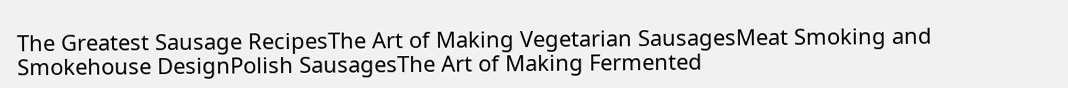The Greatest Sausage RecipesThe Art of Making Vegetarian SausagesMeat Smoking and Smokehouse DesignPolish SausagesThe Art of Making Fermented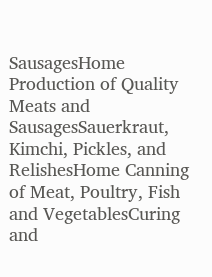SausagesHome Production of Quality Meats and SausagesSauerkraut, Kimchi, Pickles, and RelishesHome Canning of Meat, Poultry, Fish and VegetablesCuring and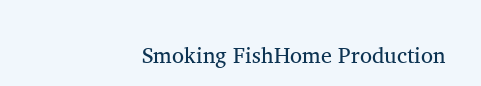Smoking FishHome Production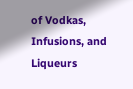of Vodkas, Infusions, and Liqueurs